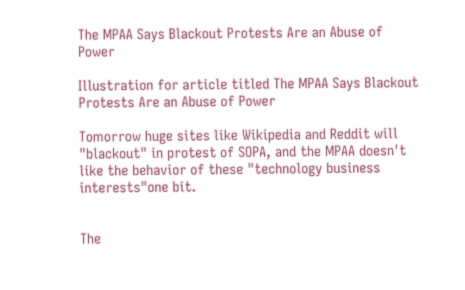The MPAA Says Blackout Protests Are an Abuse of Power

Illustration for article titled The MPAA Says Blackout Protests Are an Abuse of Power

Tomorrow huge sites like Wikipedia and Reddit will "blackout" in protest of SOPA, and the MPAA doesn't like the behavior of these "technology business interests"one bit.


The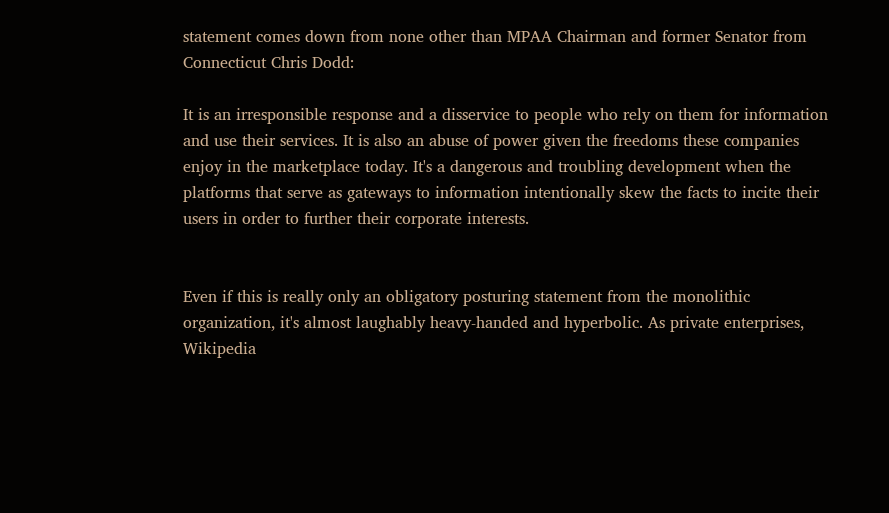statement comes down from none other than MPAA Chairman and former Senator from Connecticut Chris Dodd:

It is an irresponsible response and a disservice to people who rely on them for information and use their services. It is also an abuse of power given the freedoms these companies enjoy in the marketplace today. It's a dangerous and troubling development when the platforms that serve as gateways to information intentionally skew the facts to incite their users in order to further their corporate interests.


Even if this is really only an obligatory posturing statement from the monolithic organization, it's almost laughably heavy-handed and hyperbolic. As private enterprises, Wikipedia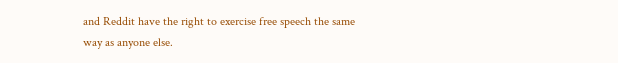and Reddit have the right to exercise free speech the same way as anyone else.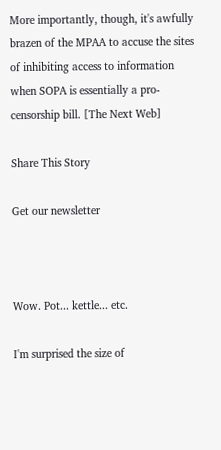More importantly, though, it's awfully brazen of the MPAA to accuse the sites of inhibiting access to information when SOPA is essentially a pro-censorship bill. [The Next Web]

Share This Story

Get our newsletter



Wow. Pot... kettle... etc.

I'm surprised the size of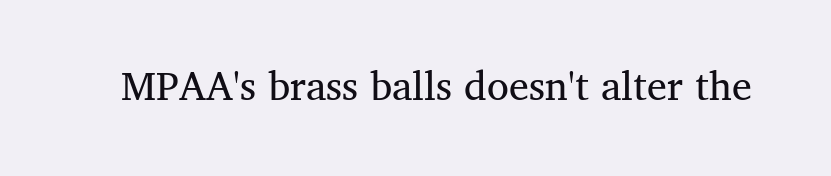MPAA's brass balls doesn't alter the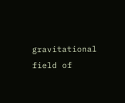gravitational field of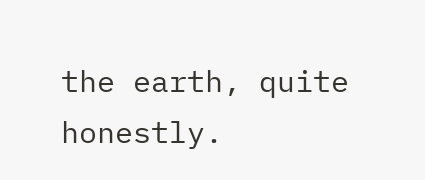the earth, quite honestly.